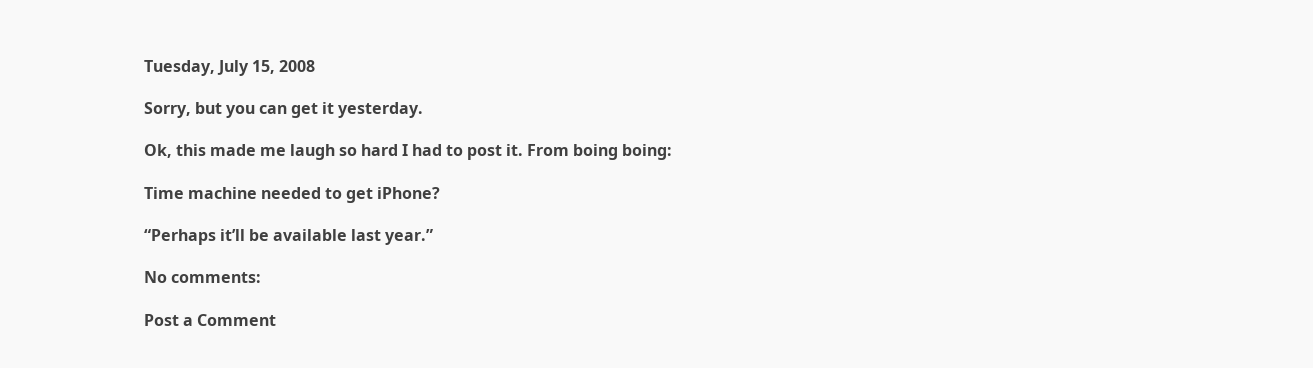Tuesday, July 15, 2008

Sorry, but you can get it yesterday.

Ok, this made me laugh so hard I had to post it. From boing boing:

Time machine needed to get iPhone?

“Perhaps it’ll be available last year.”

No comments:

Post a Comment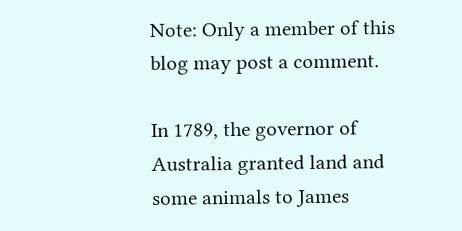Note: Only a member of this blog may post a comment.

In 1789, the governor of Australia granted land and some animals to James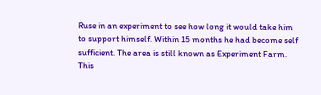Ruse in an experiment to see how long it would take him to support himself. Within 15 months he had become self sufficient. The area is still known as Experiment Farm. This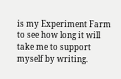is my Experiment Farm to see how long it will take me to support myself by writing.